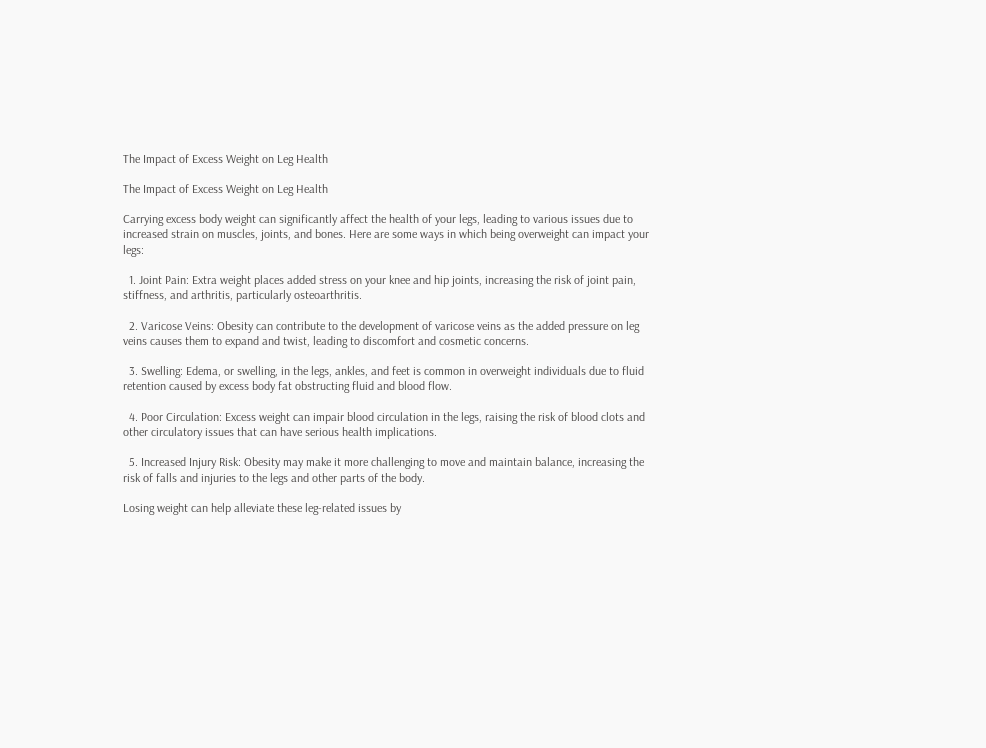The Impact of Excess Weight on Leg Health

The Impact of Excess Weight on Leg Health

Carrying excess body weight can significantly affect the health of your legs, leading to various issues due to increased strain on muscles, joints, and bones. Here are some ways in which being overweight can impact your legs:

  1. Joint Pain: Extra weight places added stress on your knee and hip joints, increasing the risk of joint pain, stiffness, and arthritis, particularly osteoarthritis.

  2. Varicose Veins: Obesity can contribute to the development of varicose veins as the added pressure on leg veins causes them to expand and twist, leading to discomfort and cosmetic concerns.

  3. Swelling: Edema, or swelling, in the legs, ankles, and feet is common in overweight individuals due to fluid retention caused by excess body fat obstructing fluid and blood flow.

  4. Poor Circulation: Excess weight can impair blood circulation in the legs, raising the risk of blood clots and other circulatory issues that can have serious health implications.

  5. Increased Injury Risk: Obesity may make it more challenging to move and maintain balance, increasing the risk of falls and injuries to the legs and other parts of the body.

Losing weight can help alleviate these leg-related issues by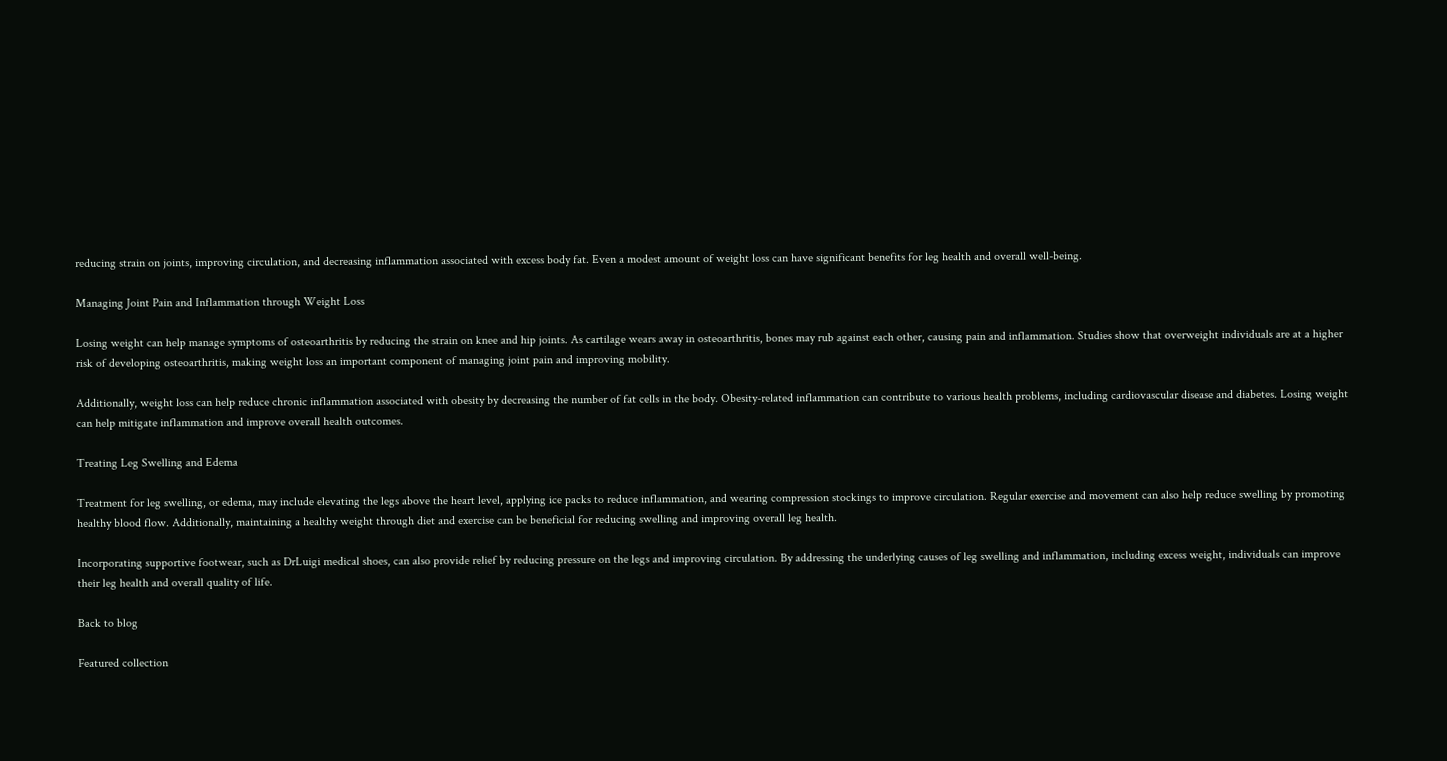reducing strain on joints, improving circulation, and decreasing inflammation associated with excess body fat. Even a modest amount of weight loss can have significant benefits for leg health and overall well-being.

Managing Joint Pain and Inflammation through Weight Loss

Losing weight can help manage symptoms of osteoarthritis by reducing the strain on knee and hip joints. As cartilage wears away in osteoarthritis, bones may rub against each other, causing pain and inflammation. Studies show that overweight individuals are at a higher risk of developing osteoarthritis, making weight loss an important component of managing joint pain and improving mobility.

Additionally, weight loss can help reduce chronic inflammation associated with obesity by decreasing the number of fat cells in the body. Obesity-related inflammation can contribute to various health problems, including cardiovascular disease and diabetes. Losing weight can help mitigate inflammation and improve overall health outcomes.

Treating Leg Swelling and Edema

Treatment for leg swelling, or edema, may include elevating the legs above the heart level, applying ice packs to reduce inflammation, and wearing compression stockings to improve circulation. Regular exercise and movement can also help reduce swelling by promoting healthy blood flow. Additionally, maintaining a healthy weight through diet and exercise can be beneficial for reducing swelling and improving overall leg health.

Incorporating supportive footwear, such as DrLuigi medical shoes, can also provide relief by reducing pressure on the legs and improving circulation. By addressing the underlying causes of leg swelling and inflammation, including excess weight, individuals can improve their leg health and overall quality of life.

Back to blog

Featured collection